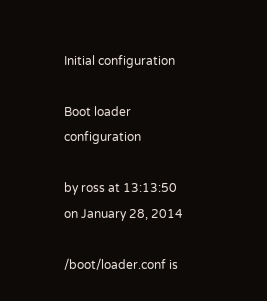Initial configuration

Boot loader configuration

by ross at 13:13:50 on January 28, 2014

/boot/loader.conf is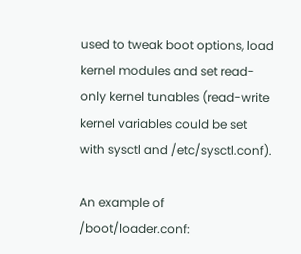used to tweak boot options, load kernel modules and set read-only kernel tunables (read-write kernel variables could be set with sysctl and /etc/sysctl.conf).

An example of /boot/loader.conf: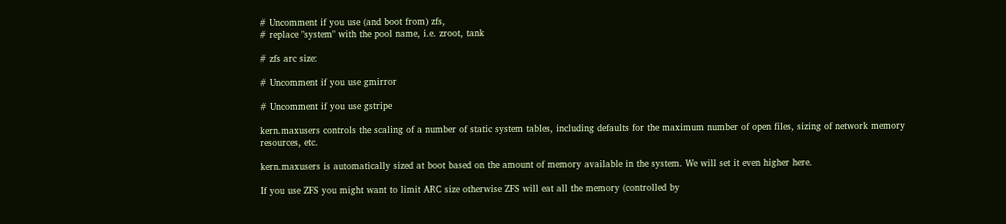# Uncomment if you use (and boot from) zfs,
# replace "system" with the pool name, i.e. zroot, tank

# zfs arc size:

# Uncomment if you use gmirror

# Uncomment if you use gstripe

kern.maxusers controls the scaling of a number of static system tables, including defaults for the maximum number of open files, sizing of network memory resources, etc.

kern.maxusers is automatically sized at boot based on the amount of memory available in the system. We will set it even higher here.

If you use ZFS you might want to limit ARC size otherwise ZFS will eat all the memory (controlled by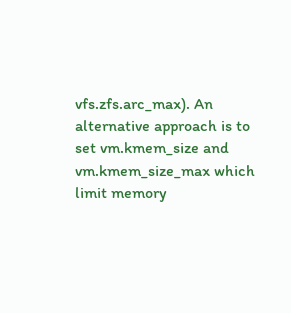vfs.zfs.arc_max). An alternative approach is to set vm.kmem_size and vm.kmem_size_max which limit memory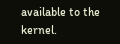available to the kernel.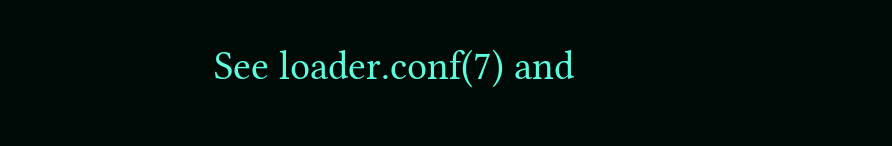See loader.conf(7) and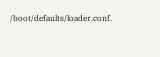/boot/defaults/loader.conf.